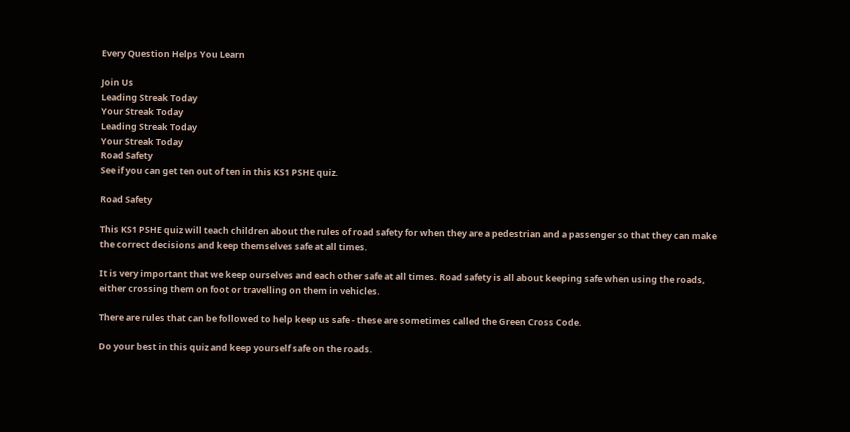Every Question Helps You Learn

Join Us
Leading Streak Today
Your Streak Today
Leading Streak Today
Your Streak Today
Road Safety
See if you can get ten out of ten in this KS1 PSHE quiz.

Road Safety

This KS1 PSHE quiz will teach children about the rules of road safety for when they are a pedestrian and a passenger so that they can make the correct decisions and keep themselves safe at all times.

It is very important that we keep ourselves and each other safe at all times. Road safety is all about keeping safe when using the roads, either crossing them on foot or travelling on them in vehicles.

There are rules that can be followed to help keep us safe - these are sometimes called the Green Cross Code.

Do your best in this quiz and keep yourself safe on the roads.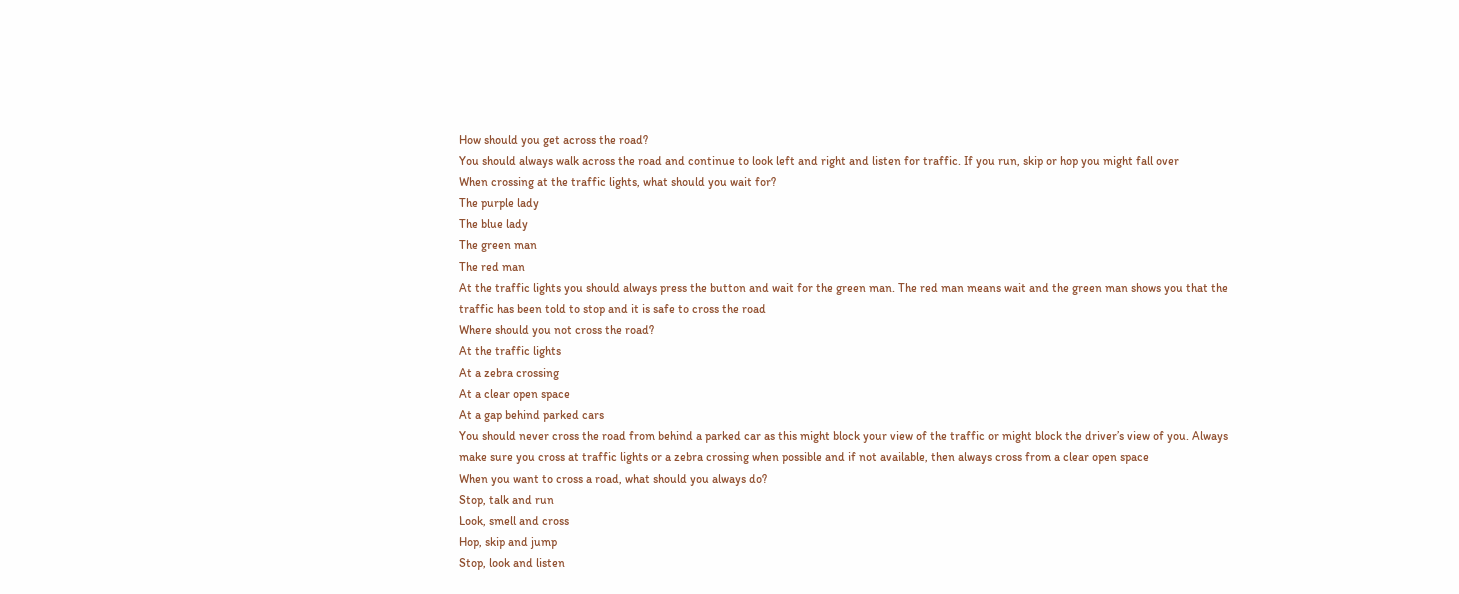How should you get across the road?
You should always walk across the road and continue to look left and right and listen for traffic. If you run, skip or hop you might fall over
When crossing at the traffic lights, what should you wait for?
The purple lady
The blue lady
The green man
The red man
At the traffic lights you should always press the button and wait for the green man. The red man means wait and the green man shows you that the traffic has been told to stop and it is safe to cross the road
Where should you not cross the road?
At the traffic lights
At a zebra crossing
At a clear open space
At a gap behind parked cars
You should never cross the road from behind a parked car as this might block your view of the traffic or might block the driver’s view of you. Always make sure you cross at traffic lights or a zebra crossing when possible and if not available, then always cross from a clear open space
When you want to cross a road, what should you always do?
Stop, talk and run
Look, smell and cross
Hop, skip and jump
Stop, look and listen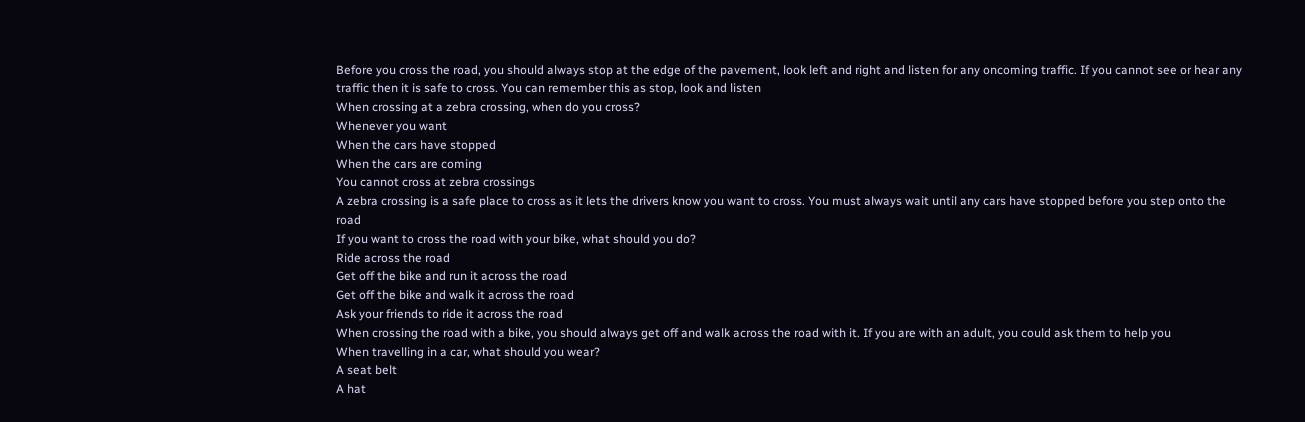Before you cross the road, you should always stop at the edge of the pavement, look left and right and listen for any oncoming traffic. If you cannot see or hear any traffic then it is safe to cross. You can remember this as stop, look and listen
When crossing at a zebra crossing, when do you cross?
Whenever you want
When the cars have stopped
When the cars are coming
You cannot cross at zebra crossings
A zebra crossing is a safe place to cross as it lets the drivers know you want to cross. You must always wait until any cars have stopped before you step onto the road
If you want to cross the road with your bike, what should you do?
Ride across the road
Get off the bike and run it across the road
Get off the bike and walk it across the road
Ask your friends to ride it across the road
When crossing the road with a bike, you should always get off and walk across the road with it. If you are with an adult, you could ask them to help you
When travelling in a car, what should you wear?
A seat belt
A hat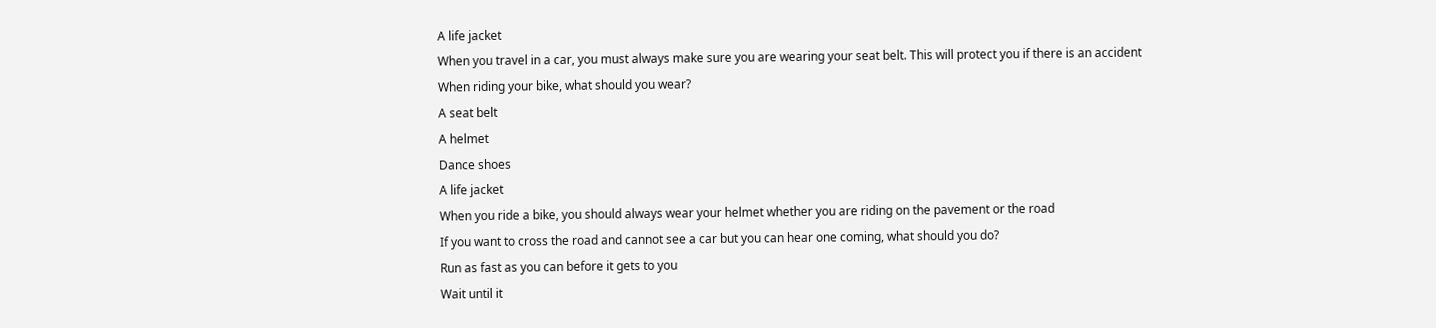A life jacket
When you travel in a car, you must always make sure you are wearing your seat belt. This will protect you if there is an accident
When riding your bike, what should you wear?
A seat belt
A helmet
Dance shoes
A life jacket
When you ride a bike, you should always wear your helmet whether you are riding on the pavement or the road
If you want to cross the road and cannot see a car but you can hear one coming, what should you do?
Run as fast as you can before it gets to you
Wait until it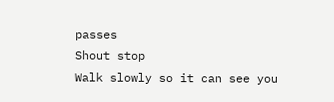passes
Shout stop
Walk slowly so it can see you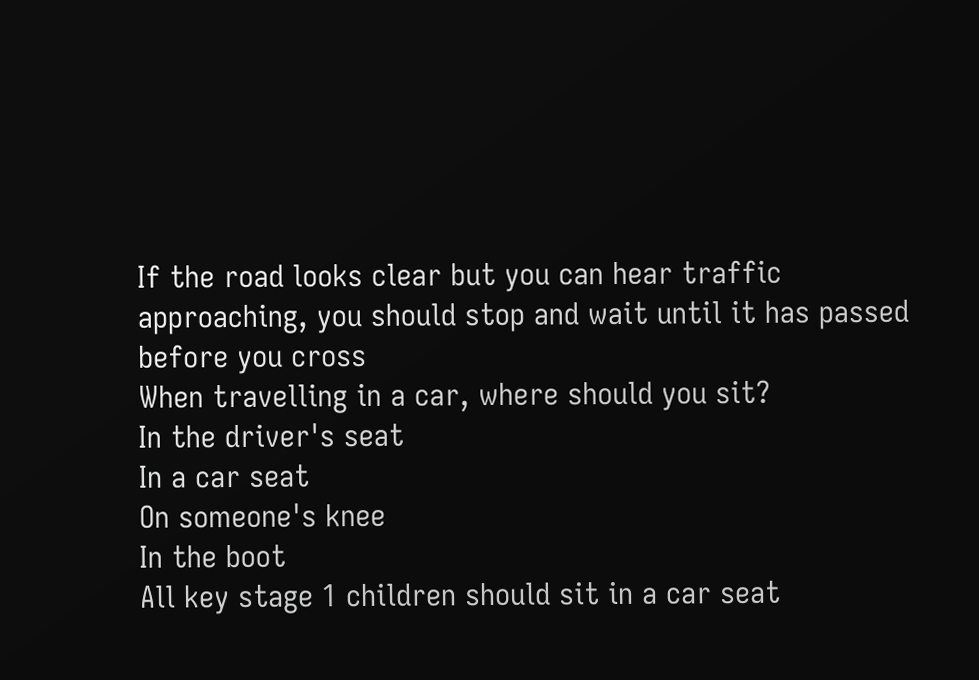If the road looks clear but you can hear traffic approaching, you should stop and wait until it has passed before you cross
When travelling in a car, where should you sit?
In the driver's seat
In a car seat
On someone's knee
In the boot
All key stage 1 children should sit in a car seat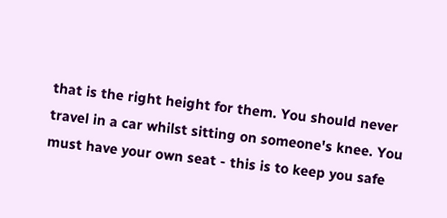that is the right height for them. You should never travel in a car whilst sitting on someone's knee. You must have your own seat - this is to keep you safe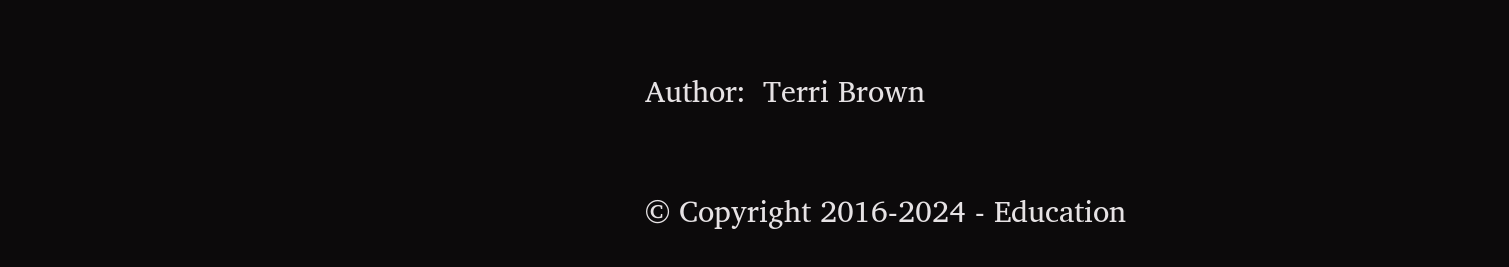Author:  Terri Brown

© Copyright 2016-2024 - Education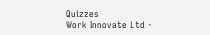Quizzes
Work Innovate Ltd -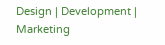Design | Development | Marketing